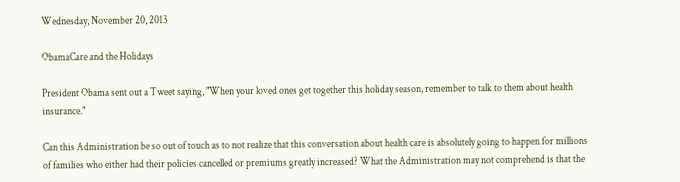Wednesday, November 20, 2013

ObamaCare and the Holidays

President Obama sent out a Tweet saying, "When your loved ones get together this holiday season, remember to talk to them about health insurance."

Can this Administration be so out of touch as to not realize that this conversation about health care is absolutely going to happen for millions of families who either had their policies cancelled or premiums greatly increased? What the Administration may not comprehend is that the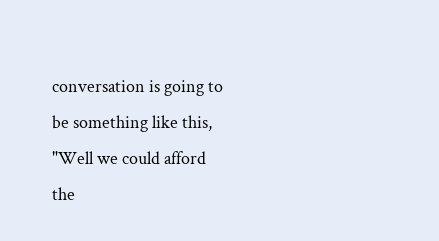conversation is going to be something like this, "Well we could afford the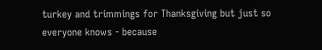turkey and trimmings for Thanksgiving but just so everyone knows - because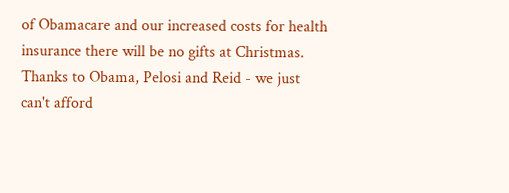of Obamacare and our increased costs for health insurance there will be no gifts at Christmas. Thanks to Obama, Pelosi and Reid - we just can't afford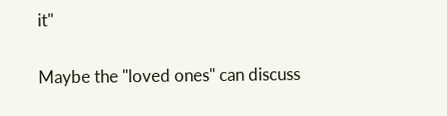it"

Maybe the "loved ones" can discuss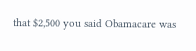that $2,500 you said Obamacare was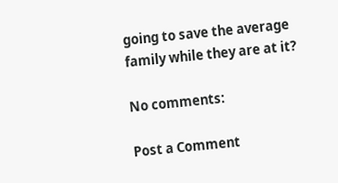going to save the average family while they are at it?

No comments:

Post a Comment